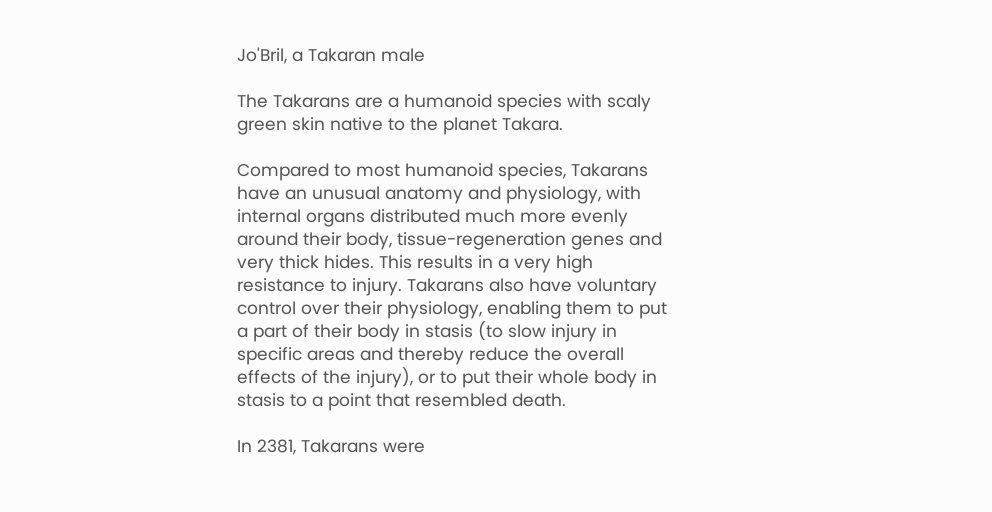Jo'Bril, a Takaran male

The Takarans are a humanoid species with scaly green skin native to the planet Takara.

Compared to most humanoid species, Takarans have an unusual anatomy and physiology, with internal organs distributed much more evenly around their body, tissue-regeneration genes and very thick hides. This results in a very high resistance to injury. Takarans also have voluntary control over their physiology, enabling them to put a part of their body in stasis (to slow injury in specific areas and thereby reduce the overall effects of the injury), or to put their whole body in stasis to a point that resembled death.

In 2381, Takarans were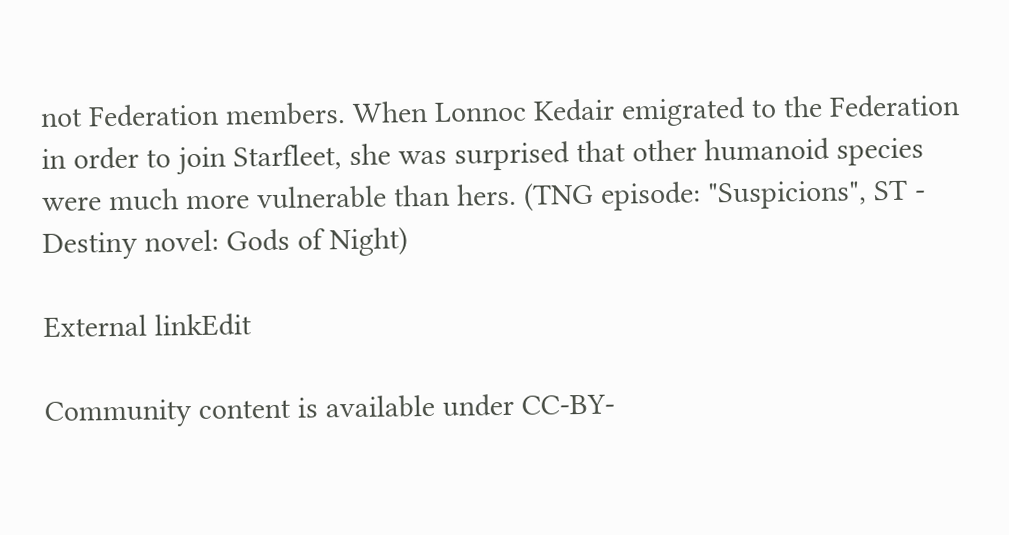not Federation members. When Lonnoc Kedair emigrated to the Federation in order to join Starfleet, she was surprised that other humanoid species were much more vulnerable than hers. (TNG episode: "Suspicions", ST - Destiny novel: Gods of Night)

External linkEdit

Community content is available under CC-BY-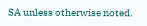SA unless otherwise noted.